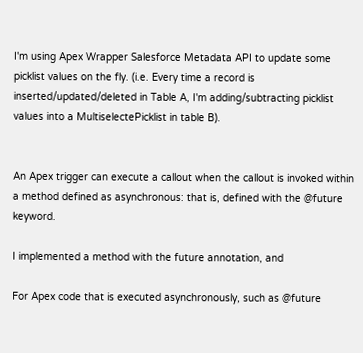I'm using Apex Wrapper Salesforce Metadata API to update some picklist values on the fly. (i.e. Every time a record is inserted/updated/deleted in Table A, I'm adding/subtracting picklist values into a MultiselectePicklist in table B).


An Apex trigger can execute a callout when the callout is invoked within a method defined as asynchronous: that is, defined with the @future keyword.

I implemented a method with the future annotation, and

For Apex code that is executed asynchronously, such as @future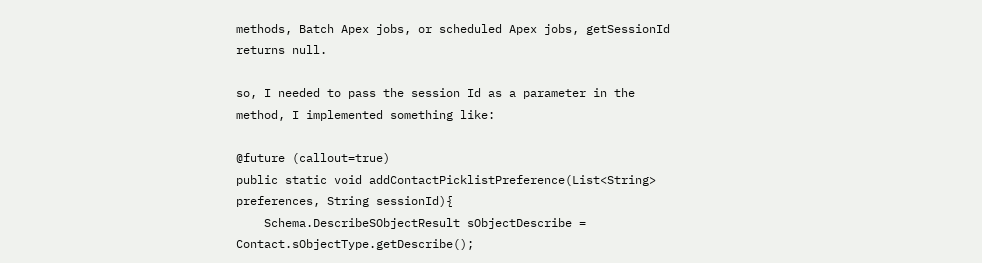methods, Batch Apex jobs, or scheduled Apex jobs, getSessionId returns null.

so, I needed to pass the session Id as a parameter in the method, I implemented something like:

@future (callout=true)
public static void addContactPicklistPreference(List<String> preferences, String sessionId){
    Schema.DescribeSObjectResult sObjectDescribe = Contact.sObjectType.getDescribe();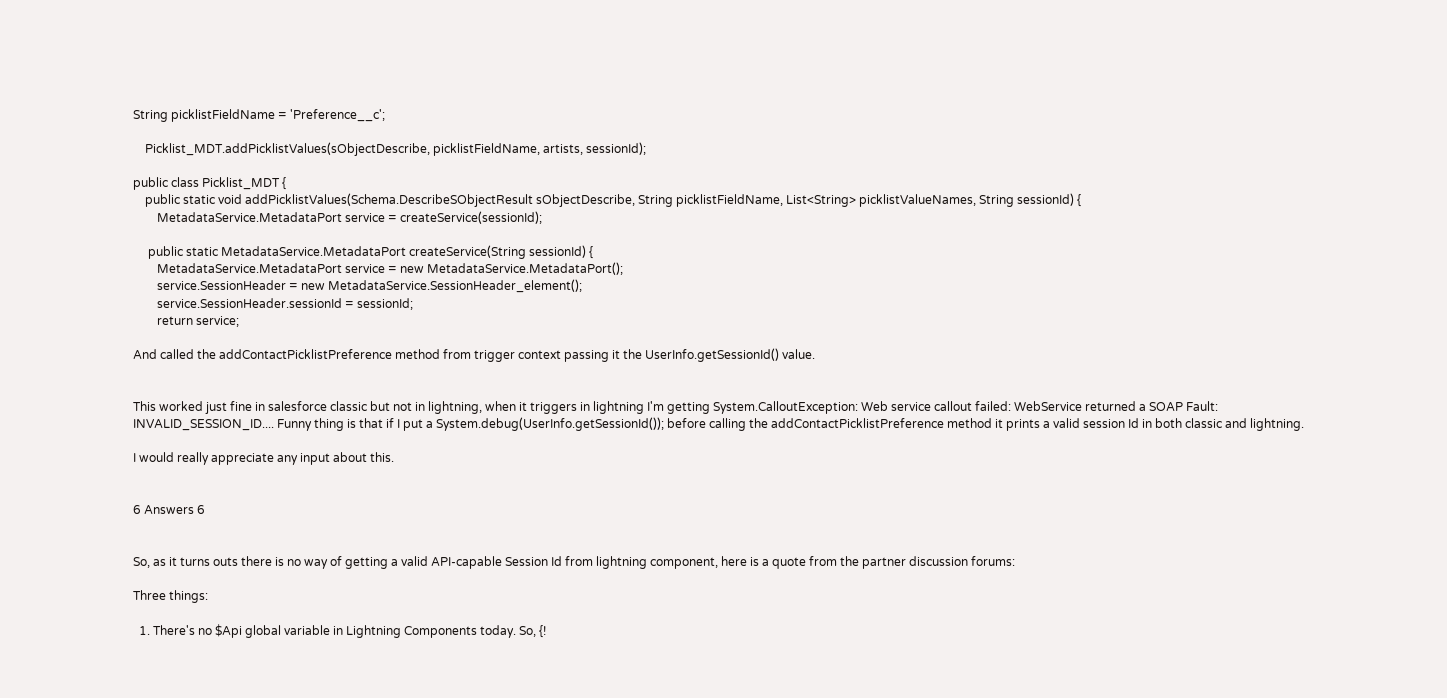String picklistFieldName = 'Preference__c';

    Picklist_MDT.addPicklistValues(sObjectDescribe, picklistFieldName, artists, sessionId);

public class Picklist_MDT {
    public static void addPicklistValues(Schema.DescribeSObjectResult sObjectDescribe, String picklistFieldName, List<String> picklistValueNames, String sessionId) {
        MetadataService.MetadataPort service = createService(sessionId);

     public static MetadataService.MetadataPort createService(String sessionId) {
        MetadataService.MetadataPort service = new MetadataService.MetadataPort();
        service.SessionHeader = new MetadataService.SessionHeader_element();
        service.SessionHeader.sessionId = sessionId;
        return service;

And called the addContactPicklistPreference method from trigger context passing it the UserInfo.getSessionId() value.


This worked just fine in salesforce classic but not in lightning, when it triggers in lightning I'm getting System.CalloutException: Web service callout failed: WebService returned a SOAP Fault: INVALID_SESSION_ID.... Funny thing is that if I put a System.debug(UserInfo.getSessionId()); before calling the addContactPicklistPreference method it prints a valid session Id in both classic and lightning.

I would really appreciate any input about this.


6 Answers 6


So, as it turns outs there is no way of getting a valid API-capable Session Id from lightning component, here is a quote from the partner discussion forums:

Three things:

  1. There's no $Api global variable in Lightning Components today. So, {!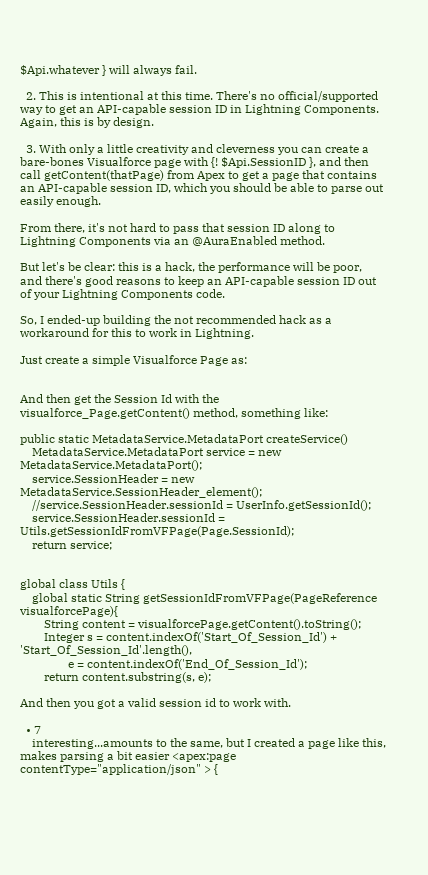$Api.whatever } will always fail.

  2. This is intentional at this time. There's no official/supported way to get an API-capable session ID in Lightning Components. Again, this is by design.

  3. With only a little creativity and cleverness you can create a bare-bones Visualforce page with {! $Api.SessionID }, and then call getContent(thatPage) from Apex to get a page that contains an API-capable session ID, which you should be able to parse out easily enough.

From there, it's not hard to pass that session ID along to Lightning Components via an @AuraEnabled method.

But let's be clear: this is a hack, the performance will be poor, and there's good reasons to keep an API-capable session ID out of your Lightning Components code.

So, I ended-up building the not recommended hack as a workaround for this to work in Lightning.

Just create a simple Visualforce Page as:


And then get the Session Id with the visualforce_Page.getContent() method, something like:

public static MetadataService.MetadataPort createService()
    MetadataService.MetadataPort service = new MetadataService.MetadataPort();
    service.SessionHeader = new MetadataService.SessionHeader_element();
    //service.SessionHeader.sessionId = UserInfo.getSessionId();
    service.SessionHeader.sessionId = Utils.getSessionIdFromVFPage(Page.SessionId);
    return service;


global class Utils {
    global static String getSessionIdFromVFPage(PageReference visualforcePage){
        String content = visualforcePage.getContent().toString();
        Integer s = content.indexOf('Start_Of_Session_Id') + 'Start_Of_Session_Id'.length(),
                e = content.indexOf('End_Of_Session_Id');
        return content.substring(s, e);

And then you got a valid session id to work with.

  • 7
    interesting...amounts to the same, but I created a page like this, makes parsing a bit easier <apex:page contentType="application/json" > {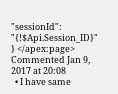"sessionId": "{!$Api.Session_ID}" } </apex:page> Commented Jan 9, 2017 at 20:08
  • I have same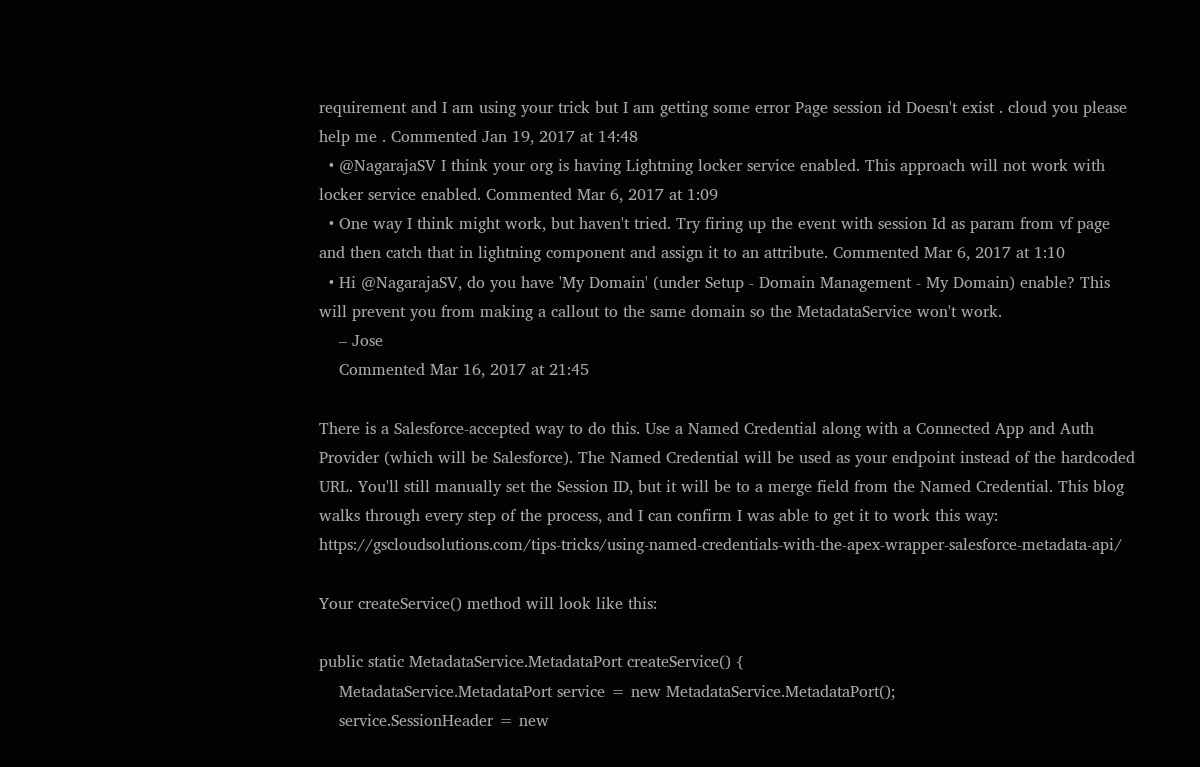requirement and I am using your trick but I am getting some error Page session id Doesn't exist . cloud you please help me . Commented Jan 19, 2017 at 14:48
  • @NagarajaSV I think your org is having Lightning locker service enabled. This approach will not work with locker service enabled. Commented Mar 6, 2017 at 1:09
  • One way I think might work, but haven't tried. Try firing up the event with session Id as param from vf page and then catch that in lightning component and assign it to an attribute. Commented Mar 6, 2017 at 1:10
  • Hi @NagarajaSV, do you have 'My Domain' (under Setup - Domain Management - My Domain) enable? This will prevent you from making a callout to the same domain so the MetadataService won't work.
    – Jose
    Commented Mar 16, 2017 at 21:45

There is a Salesforce-accepted way to do this. Use a Named Credential along with a Connected App and Auth Provider (which will be Salesforce). The Named Credential will be used as your endpoint instead of the hardcoded URL. You'll still manually set the Session ID, but it will be to a merge field from the Named Credential. This blog walks through every step of the process, and I can confirm I was able to get it to work this way: https://gscloudsolutions.com/tips-tricks/using-named-credentials-with-the-apex-wrapper-salesforce-metadata-api/

Your createService() method will look like this:

public static MetadataService.MetadataPort createService() {
    MetadataService.MetadataPort service = new MetadataService.MetadataPort();
    service.SessionHeader = new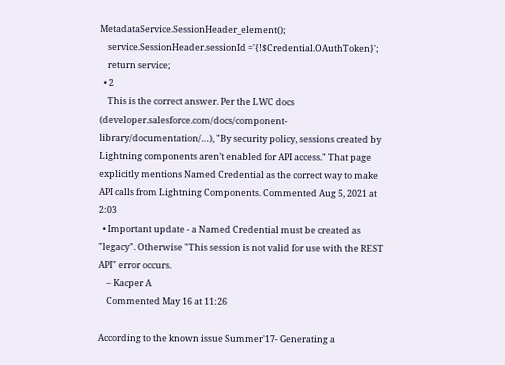MetadataService.SessionHeader_element();
    service.SessionHeader.sessionId ='{!$Credential.OAuthToken}';
    return service;
  • 2
    This is the correct answer. Per the LWC docs (developer.salesforce.com/docs/component-library/documentation/…), "By security policy, sessions created by Lightning components aren’t enabled for API access." That page explicitly mentions Named Credential as the correct way to make API calls from Lightning Components. Commented Aug 5, 2021 at 2:03
  • Important update - a Named Credential must be created as "legacy". Otherwise "This session is not valid for use with the REST API" error occurs.
    – Kacper A
    Commented May 16 at 11:26

According to the known issue Summer'17- Generating a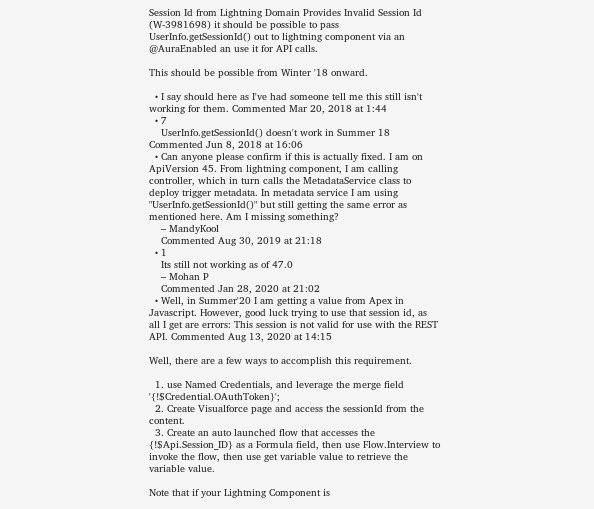Session Id from Lightning Domain Provides Invalid Session Id (W-3981698) it should be possible to pass UserInfo.getSessionId() out to lightning component via an @AuraEnabled an use it for API calls.

This should be possible from Winter '18 onward.

  • I say should here as I've had someone tell me this still isn't working for them. Commented Mar 20, 2018 at 1:44
  • 7
    UserInfo.getSessionId() doesn't work in Summer 18 Commented Jun 8, 2018 at 16:06
  • Can anyone please confirm if this is actually fixed. I am on ApiVersion 45. From lightning component, I am calling controller, which in turn calls the MetadataService class to deploy trigger metadata. In metadata service I am using "UserInfo.getSessionId()" but still getting the same error as mentioned here. Am I missing something?
    – MandyKool
    Commented Aug 30, 2019 at 21:18
  • 1
    Its still not working as of 47.0
    – Mohan P
    Commented Jan 28, 2020 at 21:02
  • Well, in Summer'20 I am getting a value from Apex in Javascript. However, good luck trying to use that session id, as all I get are errors: This session is not valid for use with the REST API. Commented Aug 13, 2020 at 14:15

Well, there are a few ways to accomplish this requirement.

  1. use Named Credentials, and leverage the merge field '{!$Credential.OAuthToken}';
  2. Create Visualforce page and access the sessionId from the content.
  3. Create an auto launched flow that accesses the {!$Api.Session_ID} as a Formula field, then use Flow.Interview to invoke the flow, then use get variable value to retrieve the variable value.

Note that if your Lightning Component is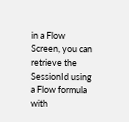in a Flow Screen, you can retrieve the SessionId using a Flow formula with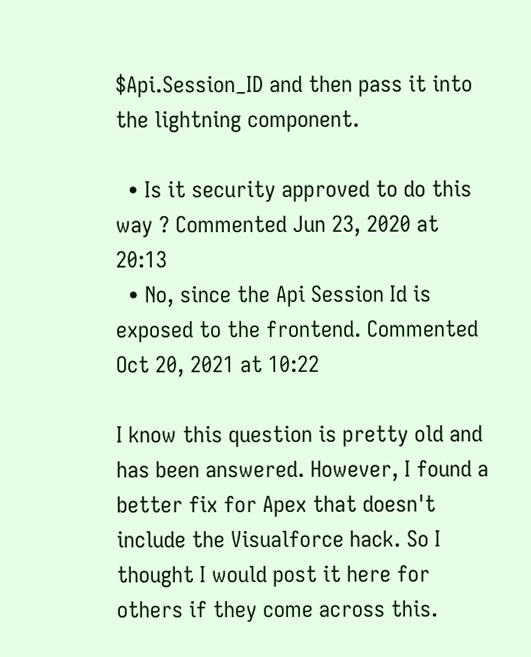$Api.Session_ID and then pass it into the lightning component.

  • Is it security approved to do this way ? Commented Jun 23, 2020 at 20:13
  • No, since the Api Session Id is exposed to the frontend. Commented Oct 20, 2021 at 10:22

I know this question is pretty old and has been answered. However, I found a better fix for Apex that doesn't include the Visualforce hack. So I thought I would post it here for others if they come across this.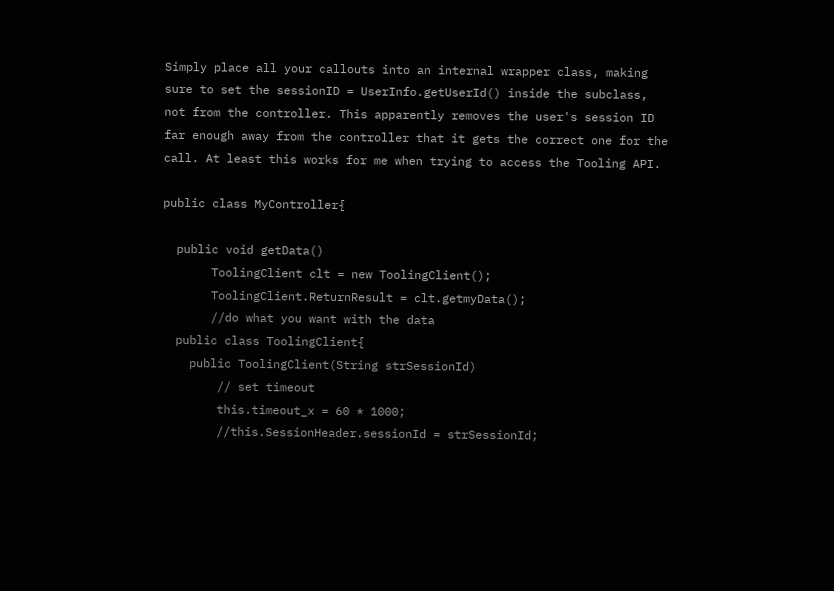Simply place all your callouts into an internal wrapper class, making sure to set the sessionID = UserInfo.getUserId() inside the subclass, not from the controller. This apparently removes the user's session ID far enough away from the controller that it gets the correct one for the call. At least this works for me when trying to access the Tooling API.

public class MyController{

  public void getData()
       ToolingClient clt = new ToolingClient();
       ToolingClient.ReturnResult = clt.getmyData();
       //do what you want with the data
  public class ToolingClient{
    public ToolingClient(String strSessionId)
        // set timeout
        this.timeout_x = 60 * 1000;
        //this.SessionHeader.sessionId = strSessionId;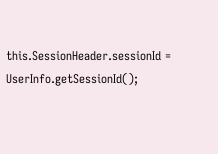this.SessionHeader.sessionId = UserInfo.getSessionId();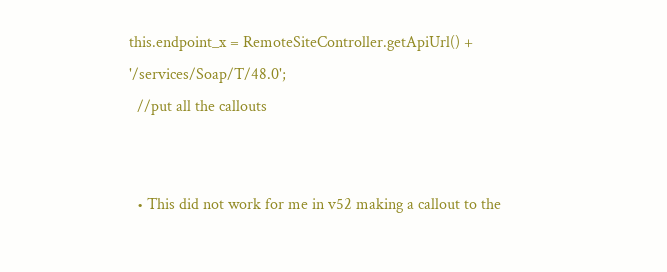this.endpoint_x = RemoteSiteController.getApiUrl() + '/services/Soap/T/48.0';
  //put all the callouts


  • This did not work for me in v52 making a callout to the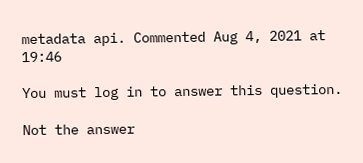metadata api. Commented Aug 4, 2021 at 19:46

You must log in to answer this question.

Not the answer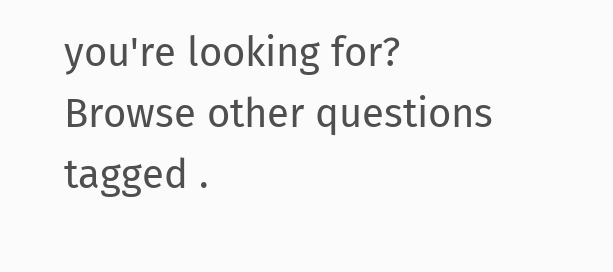you're looking for? Browse other questions tagged .